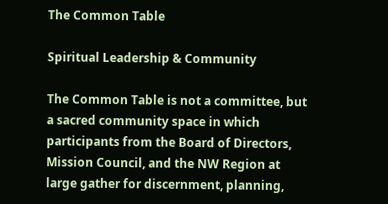The Common Table

Spiritual Leadership & Community

The Common Table is not a committee, but a sacred community space in which participants from the Board of Directors, Mission Council, and the NW Region at large gather for discernment, planning,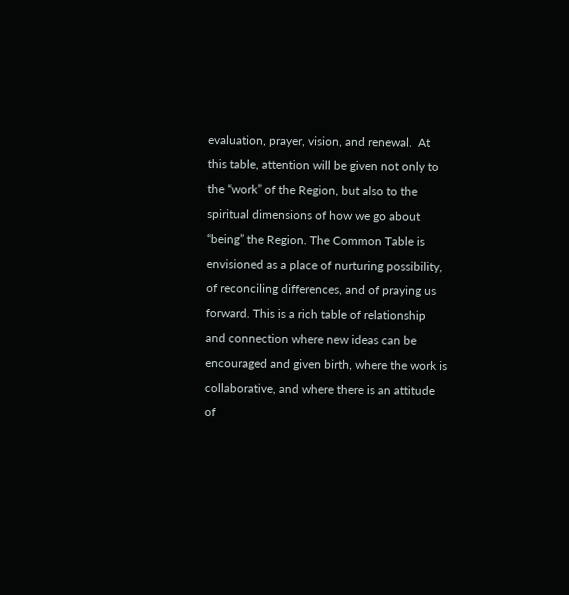evaluation, prayer, vision, and renewal.  At this table, attention will be given not only to the “work” of the Region, but also to the spiritual dimensions of how we go about “being” the Region. The Common Table is envisioned as a place of nurturing possibility, of reconciling differences, and of praying us forward. This is a rich table of relationship and connection where new ideas can be encouraged and given birth, where the work is collaborative, and where there is an attitude of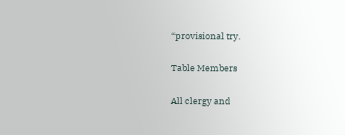“provisional try.

Table Members

All clergy and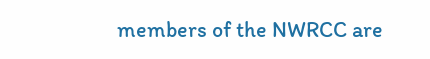members of the NWRCC are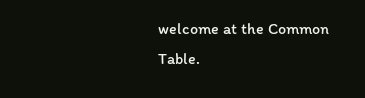welcome at the Common Table.